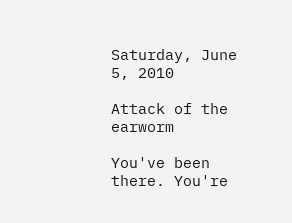Saturday, June 5, 2010

Attack of the earworm

You've been there. You're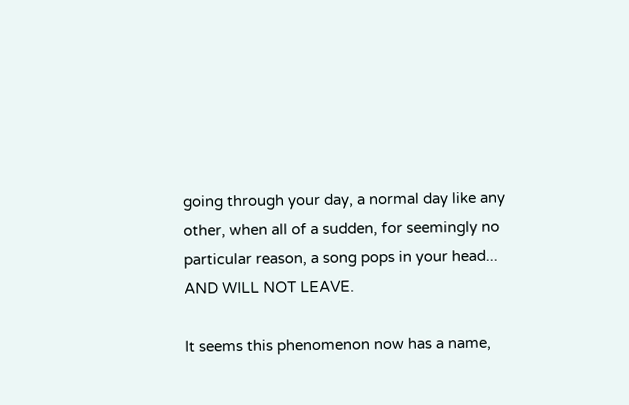going through your day, a normal day like any other, when all of a sudden, for seemingly no particular reason, a song pops in your head... AND WILL NOT LEAVE.

It seems this phenomenon now has a name,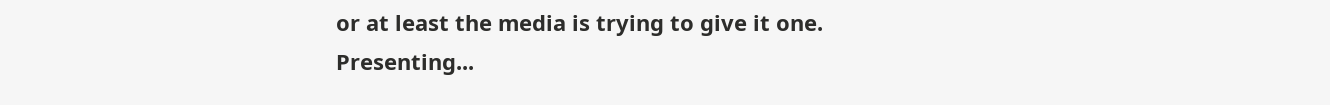or at least the media is trying to give it one. Presenting...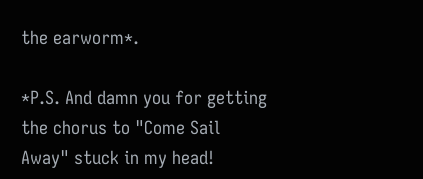the earworm*.

*P.S. And damn you for getting the chorus to "Come Sail Away" stuck in my head!